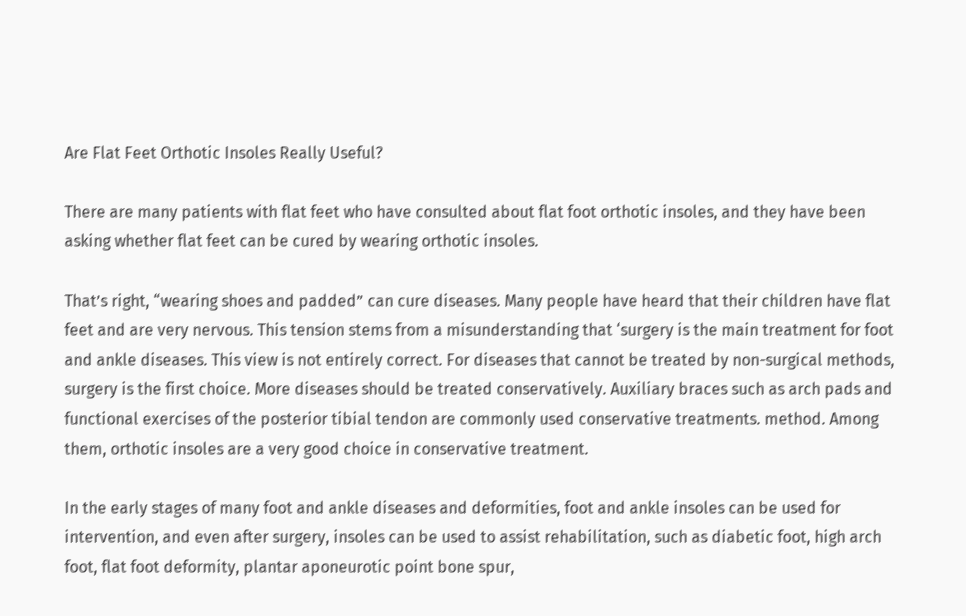Are Flat Feet Orthotic Insoles Really Useful?

There are many patients with flat feet who have consulted about flat foot orthotic insoles, and they have been asking whether flat feet can be cured by wearing orthotic insoles.

That’s right, “wearing shoes and padded” can cure diseases. Many people have heard that their children have flat feet and are very nervous. This tension stems from a misunderstanding that ‘surgery is the main treatment for foot and ankle diseases. This view is not entirely correct. For diseases that cannot be treated by non-surgical methods, surgery is the first choice. More diseases should be treated conservatively. Auxiliary braces such as arch pads and functional exercises of the posterior tibial tendon are commonly used conservative treatments. method. Among them, orthotic insoles are a very good choice in conservative treatment.

In the early stages of many foot and ankle diseases and deformities, foot and ankle insoles can be used for intervention, and even after surgery, insoles can be used to assist rehabilitation, such as diabetic foot, high arch foot, flat foot deformity, plantar aponeurotic point bone spur,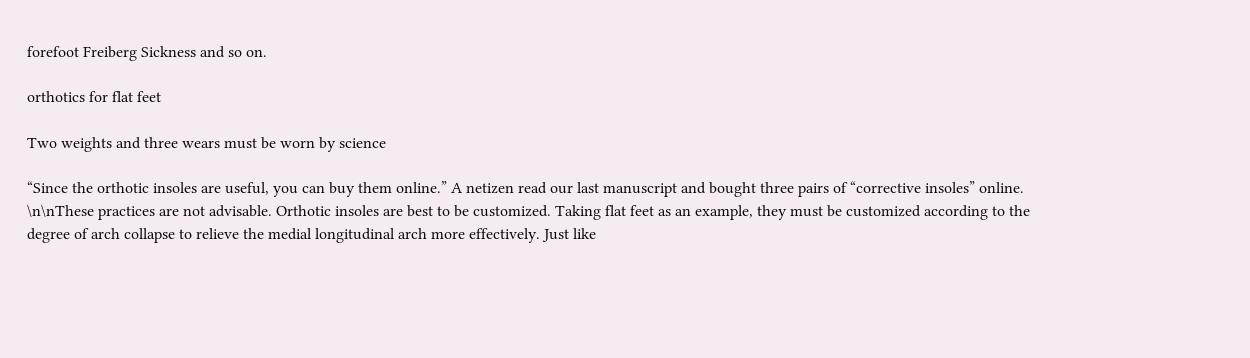forefoot Freiberg Sickness and so on.

orthotics for flat feet

Two weights and three wears must be worn by science

“Since the orthotic insoles are useful, you can buy them online.” A netizen read our last manuscript and bought three pairs of “corrective insoles” online. \n\nThese practices are not advisable. Orthotic insoles are best to be customized. Taking flat feet as an example, they must be customized according to the degree of arch collapse to relieve the medial longitudinal arch more effectively. Just like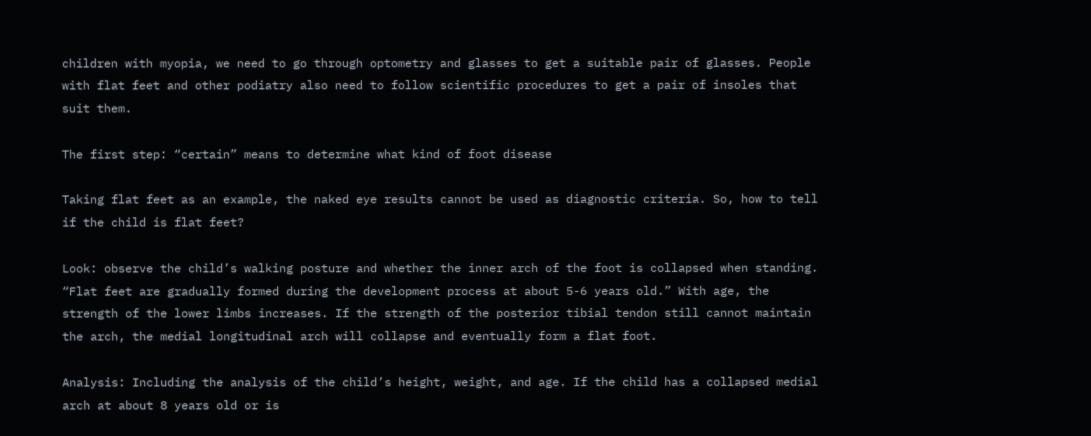children with myopia, we need to go through optometry and glasses to get a suitable pair of glasses. People with flat feet and other podiatry also need to follow scientific procedures to get a pair of insoles that suit them.

The first step: “certain” means to determine what kind of foot disease

Taking flat feet as an example, the naked eye results cannot be used as diagnostic criteria. So, how to tell if the child is flat feet?

Look: observe the child’s walking posture and whether the inner arch of the foot is collapsed when standing. “Flat feet are gradually formed during the development process at about 5-6 years old.” With age, the strength of the lower limbs increases. If the strength of the posterior tibial tendon still cannot maintain the arch, the medial longitudinal arch will collapse and eventually form a flat foot.

Analysis: Including the analysis of the child’s height, weight, and age. If the child has a collapsed medial arch at about 8 years old or is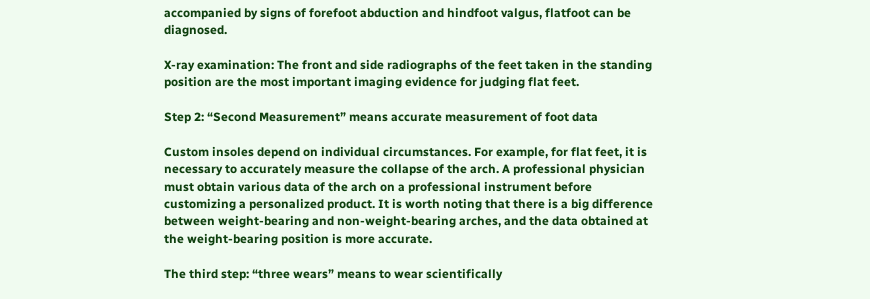accompanied by signs of forefoot abduction and hindfoot valgus, flatfoot can be diagnosed.

X-ray examination: The front and side radiographs of the feet taken in the standing position are the most important imaging evidence for judging flat feet.

Step 2: “Second Measurement” means accurate measurement of foot data

Custom insoles depend on individual circumstances. For example, for flat feet, it is necessary to accurately measure the collapse of the arch. A professional physician must obtain various data of the arch on a professional instrument before customizing a personalized product. It is worth noting that there is a big difference between weight-bearing and non-weight-bearing arches, and the data obtained at the weight-bearing position is more accurate.

The third step: “three wears” means to wear scientifically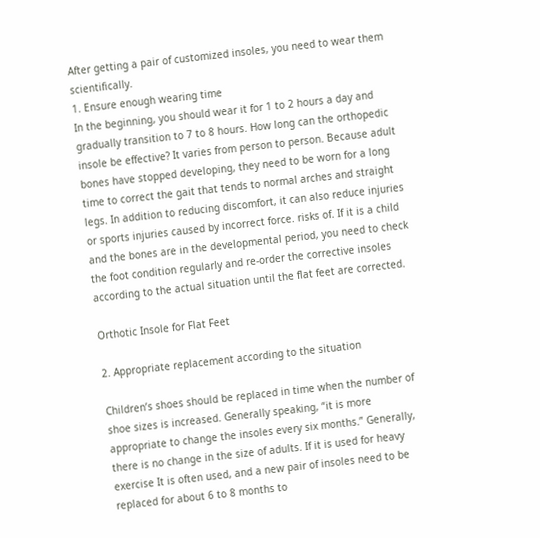After getting a pair of customized insoles, you need to wear them scientifically.
1. Ensure enough wearing time
In the beginning, you should wear it for 1 to 2 hours a day and gradually transition to 7 to 8 hours. How long can the orthopedic insole be effective? It varies from person to person. Because adult bones have stopped developing, they need to be worn for a long time to correct the gait that tends to normal arches and straight legs. In addition to reducing discomfort, it can also reduce injuries or sports injuries caused by incorrect force. risks of. If it is a child and the bones are in the developmental period, you need to check the foot condition regularly and re-order the corrective insoles according to the actual situation until the flat feet are corrected.

Orthotic Insole for Flat Feet

2. Appropriate replacement according to the situation

Children’s shoes should be replaced in time when the number of shoe sizes is increased. Generally speaking, “it is more appropriate to change the insoles every six months.” Generally, there is no change in the size of adults. If it is used for heavy exercise It is often used, and a new pair of insoles need to be replaced for about 6 to 8 months to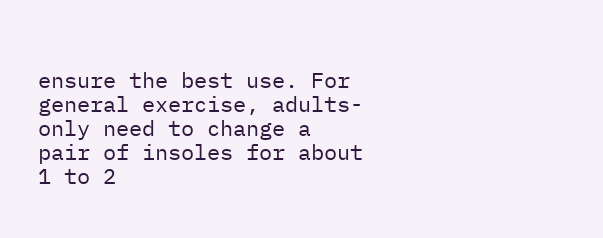ensure the best use. For general exercise, adults-only need to change a pair of insoles for about 1 to 2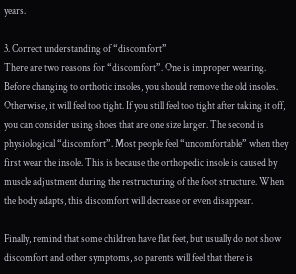years.

3. Correct understanding of “discomfort”
There are two reasons for “discomfort”. One is improper wearing. Before changing to orthotic insoles, you should remove the old insoles. Otherwise, it will feel too tight. If you still feel too tight after taking it off, you can consider using shoes that are one size larger. The second is physiological “discomfort”. Most people feel “uncomfortable” when they first wear the insole. This is because the orthopedic insole is caused by muscle adjustment during the restructuring of the foot structure. When the body adapts, this discomfort will decrease or even disappear.

Finally, remind that some children have flat feet, but usually do not show discomfort and other symptoms, so parents will feel that there is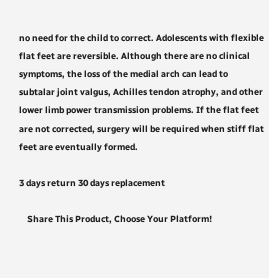no need for the child to correct. Adolescents with flexible flat feet are reversible. Although there are no clinical symptoms, the loss of the medial arch can lead to subtalar joint valgus, Achilles tendon atrophy, and other lower limb power transmission problems. If the flat feet are not corrected, surgery will be required when stiff flat feet are eventually formed.

3 days return 30 days replacement

    Share This Product, Choose Your Platform!